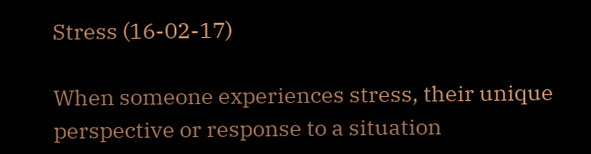Stress (16-02-17)

When someone experiences stress, their unique perspective or response to a situation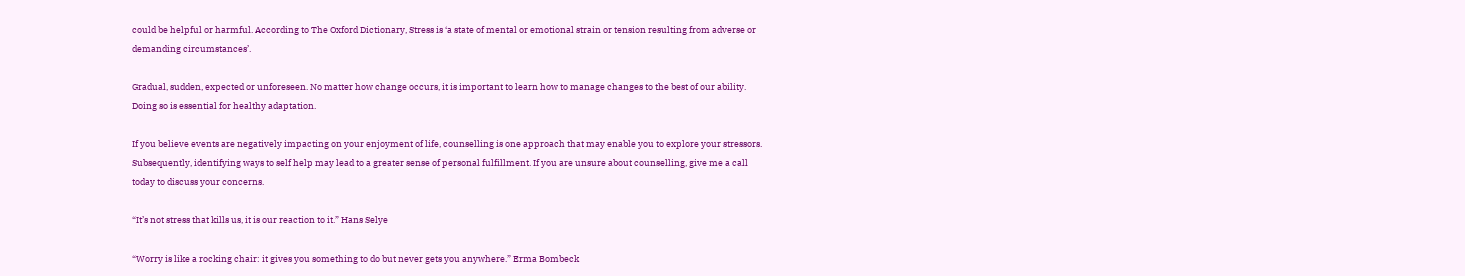could be helpful or harmful. According to The Oxford Dictionary, Stress is ‘a state of mental or emotional strain or tension resulting from adverse or demanding circumstances’.

Gradual, sudden, expected or unforeseen. No matter how change occurs, it is important to learn how to manage changes to the best of our ability. Doing so is essential for healthy adaptation.

If you believe events are negatively impacting on your enjoyment of life, counselling is one approach that may enable you to explore your stressors.  Subsequently, identifying ways to self help may lead to a greater sense of personal fulfillment. If you are unsure about counselling, give me a call today to discuss your concerns.

“It’s not stress that kills us, it is our reaction to it.” Hans Selye

“Worry is like a rocking chair: it gives you something to do but never gets you anywhere.” Erma Bombeck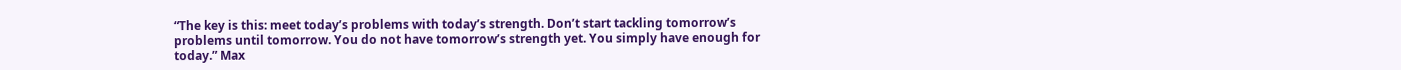“The key is this: meet today’s problems with today’s strength. Don’t start tackling tomorrow’s problems until tomorrow. You do not have tomorrow’s strength yet. You simply have enough for today.” Max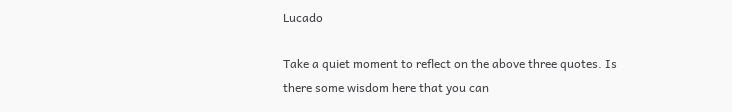Lucado

Take a quiet moment to reflect on the above three quotes. Is there some wisdom here that you can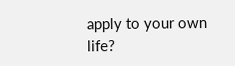apply to your own life?